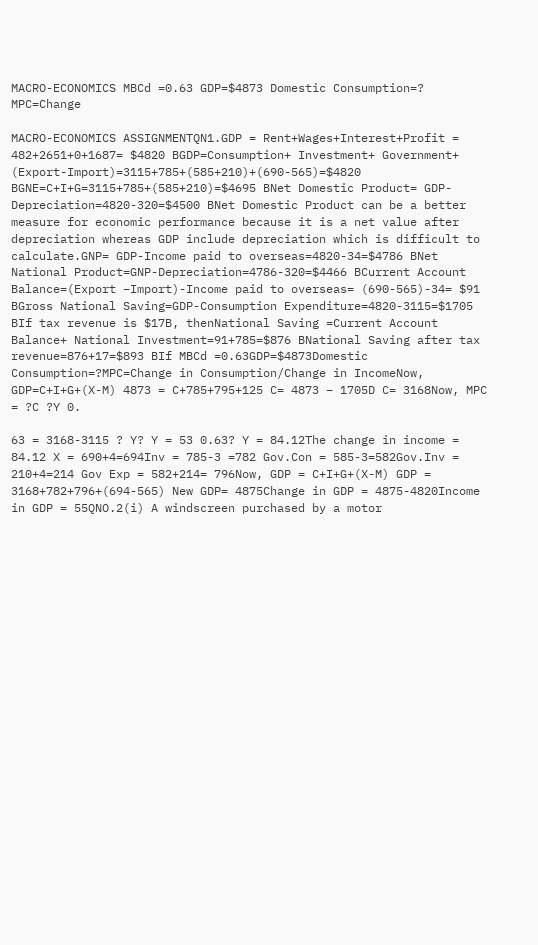MACRO-ECONOMICS MBCd =0.63 GDP=$4873 Domestic Consumption=? MPC=Change

MACRO-ECONOMICS ASSIGNMENTQN1.GDP = Rent+Wages+Interest+Profit = 482+2651+0+1687= $4820 BGDP=Consumption+ Investment+ Government+ (Export-Import)=3115+785+(585+210)+(690-565)=$4820 BGNE=C+I+G=3115+785+(585+210)=$4695 BNet Domestic Product= GDP-Depreciation=4820-320=$4500 BNet Domestic Product can be a better measure for economic performance because it is a net value after depreciation whereas GDP include depreciation which is difficult to calculate.GNP= GDP-Income paid to overseas=4820-34=$4786 BNet National Product=GNP-Depreciation=4786-320=$4466 BCurrent Account Balance=(Export –Import)-Income paid to overseas= (690-565)-34= $91 BGross National Saving=GDP-Consumption Expenditure=4820-3115=$1705 BIf tax revenue is $17B, thenNational Saving =Current Account Balance+ National Investment=91+785=$876 BNational Saving after tax revenue=876+17=$893 BIf MBCd =0.63GDP=$4873Domestic Consumption=?MPC=Change in Consumption/Change in IncomeNow, GDP=C+I+G+(X-M) 4873 = C+785+795+125 C= 4873 – 1705D C= 3168Now, MPC = ?C ?Y 0.

63 = 3168-3115 ? Y? Y = 53 0.63? Y = 84.12The change in income = 84.12 X = 690+4=694Inv = 785-3 =782 Gov.Con = 585-3=582Gov.Inv = 210+4=214 Gov Exp = 582+214= 796Now, GDP = C+I+G+(X-M) GDP = 3168+782+796+(694-565) New GDP= 4875Change in GDP = 4875-4820Income in GDP = 55QNO.2(i) A windscreen purchased by a motor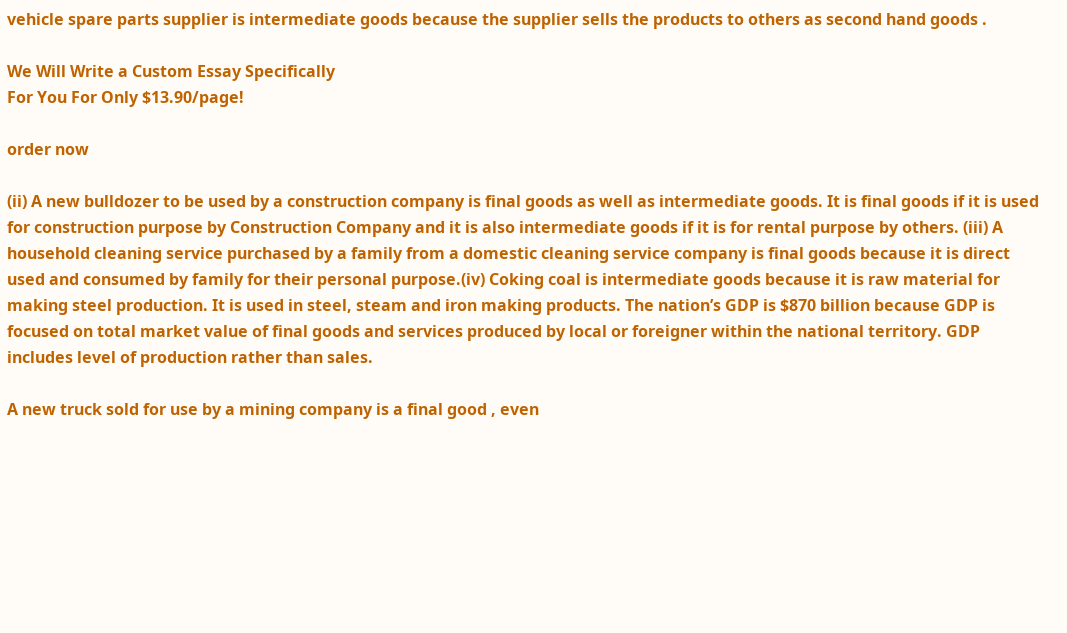vehicle spare parts supplier is intermediate goods because the supplier sells the products to others as second hand goods .

We Will Write a Custom Essay Specifically
For You For Only $13.90/page!

order now

(ii) A new bulldozer to be used by a construction company is final goods as well as intermediate goods. It is final goods if it is used for construction purpose by Construction Company and it is also intermediate goods if it is for rental purpose by others. (iii) A household cleaning service purchased by a family from a domestic cleaning service company is final goods because it is direct used and consumed by family for their personal purpose.(iv) Coking coal is intermediate goods because it is raw material for making steel production. It is used in steel, steam and iron making products. The nation’s GDP is $870 billion because GDP is focused on total market value of final goods and services produced by local or foreigner within the national territory. GDP includes level of production rather than sales.

A new truck sold for use by a mining company is a final good , even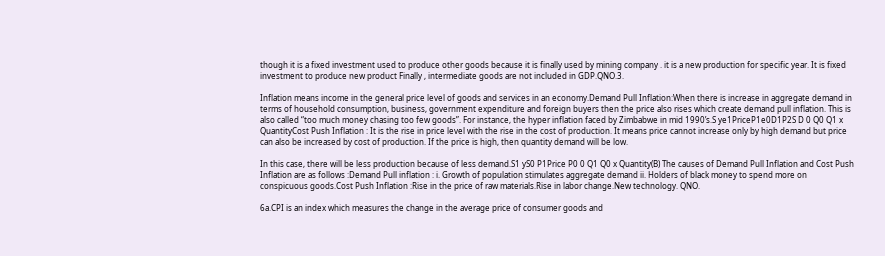though it is a fixed investment used to produce other goods because it is finally used by mining company . it is a new production for specific year. It is fixed investment to produce new product Finally , intermediate goods are not included in GDP.QNO.3.

Inflation means income in the general price level of goods and services in an economy.Demand Pull Inflation:When there is increase in aggregate demand in terms of household consumption, business, government expenditure and foreign buyers then the price also rises which create demand pull inflation. This is also called “too much money chasing too few goods”. For instance, the hyper inflation faced by Zimbabwe in mid 1990’s.S ye1PriceP1e0D1P2S D 0 Q0 Q1 x QuantityCost Push Inflation : It is the rise in price level with the rise in the cost of production. It means price cannot increase only by high demand but price can also be increased by cost of production. If the price is high, then quantity demand will be low.

In this case, there will be less production because of less demand.S1 yS0 P1Price P0 0 Q1 Q0 x Quantity(B) The causes of Demand Pull Inflation and Cost Push Inflation are as follows :Demand Pull inflation : i. Growth of population stimulates aggregate demand ii. Holders of black money to spend more on conspicuous goods.Cost Push Inflation :Rise in the price of raw materials.Rise in labor change.New technology. QNO.

6a.CPI is an index which measures the change in the average price of consumer goods and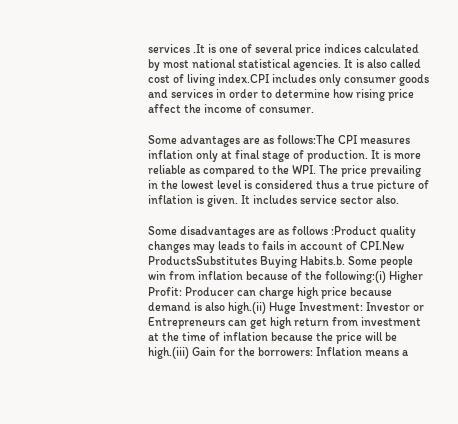services .It is one of several price indices calculated by most national statistical agencies. It is also called cost of living index.CPI includes only consumer goods and services in order to determine how rising price affect the income of consumer.

Some advantages are as follows:The CPI measures inflation only at final stage of production. It is more reliable as compared to the WPI. The price prevailing in the lowest level is considered thus a true picture of inflation is given. It includes service sector also.

Some disadvantages are as follows :Product quality changes may leads to fails in account of CPI.New ProductsSubstitutes Buying Habits.b. Some people win from inflation because of the following:(i) Higher Profit: Producer can charge high price because demand is also high.(ii) Huge Investment: Investor or Entrepreneurs can get high return from investment at the time of inflation because the price will be high.(iii) Gain for the borrowers: Inflation means a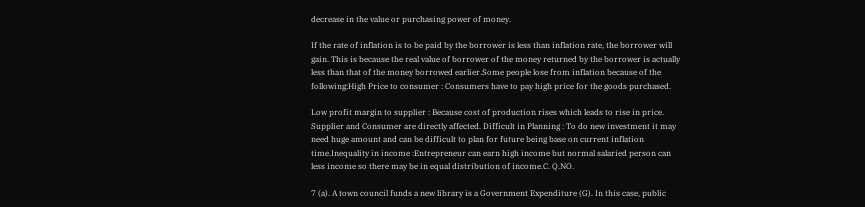decrease in the value or purchasing power of money.

If the rate of inflation is to be paid by the borrower is less than inflation rate, the borrower will gain. This is because the real value of borrower of the money returned by the borrower is actually less than that of the money borrowed earlier.Some people lose from inflation because of the following:High Price to consumer : Consumers have to pay high price for the goods purchased.

Low profit margin to supplier : Because cost of production rises which leads to rise in price. Supplier and Consumer are directly affected. Difficult in Planning : To do new investment it may need huge amount and can be difficult to plan for future being base on current inflation time.Inequality in income :Entrepreneur can earn high income but normal salaried person can less income so there may be in equal distribution of income.C. Q.NO.

7 (a). A town council funds a new library is a Government Expenditure (G). In this case, public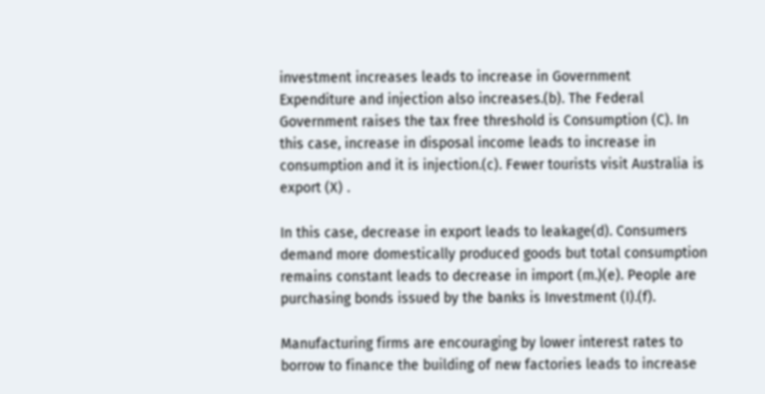investment increases leads to increase in Government Expenditure and injection also increases.(b). The Federal Government raises the tax free threshold is Consumption (C). In this case, increase in disposal income leads to increase in consumption and it is injection.(c). Fewer tourists visit Australia is export (X) .

In this case, decrease in export leads to leakage(d). Consumers demand more domestically produced goods but total consumption remains constant leads to decrease in import (m.)(e). People are purchasing bonds issued by the banks is Investment (I).(f).

Manufacturing firms are encouraging by lower interest rates to borrow to finance the building of new factories leads to increase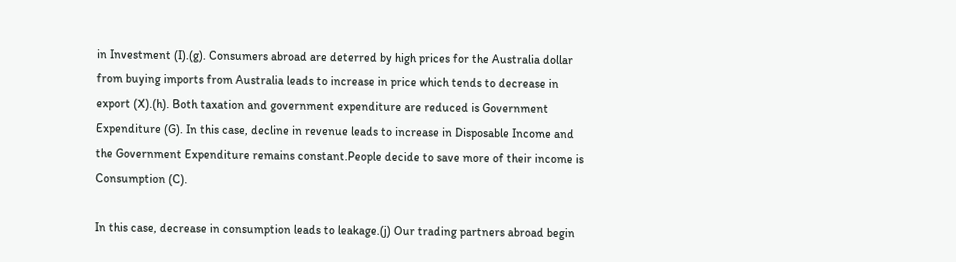in Investment (I).(g). Consumers abroad are deterred by high prices for the Australia dollar from buying imports from Australia leads to increase in price which tends to decrease in export (X).(h). Both taxation and government expenditure are reduced is Government Expenditure (G). In this case, decline in revenue leads to increase in Disposable Income and the Government Expenditure remains constant.People decide to save more of their income is Consumption (C).

In this case, decrease in consumption leads to leakage.(j) Our trading partners abroad begin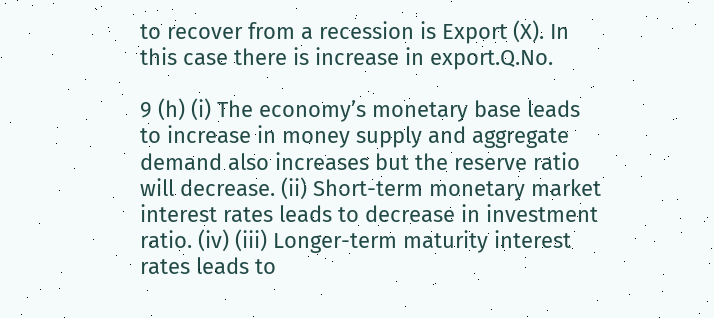to recover from a recession is Export (X). In this case there is increase in export.Q.No.

9 (h) (i) The economy’s monetary base leads to increase in money supply and aggregate demand also increases but the reserve ratio will decrease. (ii) Short-term monetary market interest rates leads to decrease in investment ratio. (iv) (iii) Longer-term maturity interest rates leads to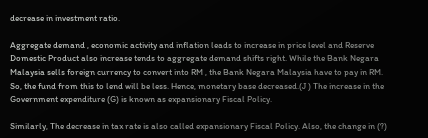decrease in investment ratio.

Aggregate demand , economic activity and inflation leads to increase in price level and Reserve Domestic Product also increase tends to aggregate demand shifts right. While the Bank Negara Malaysia sells foreign currency to convert into RM , the Bank Negara Malaysia have to pay in RM. So, the fund from this to lend will be less. Hence, monetary base decreased.(J ) The increase in the Government expenditure (G) is known as expansionary Fiscal Policy.

Similarly, The decrease in tax rate is also called expansionary Fiscal Policy. Also, the change in (?)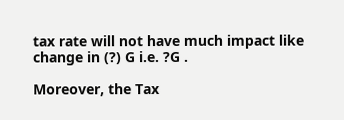tax rate will not have much impact like change in (?) G i.e. ?G .

Moreover, the Tax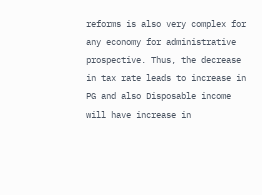reforms is also very complex for any economy for administrative prospective. Thus, the decrease in tax rate leads to increase in PG and also Disposable income will have increase in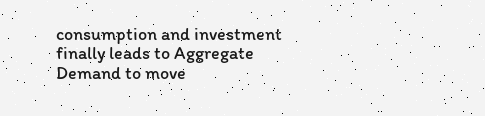consumption and investment finally leads to Aggregate Demand to move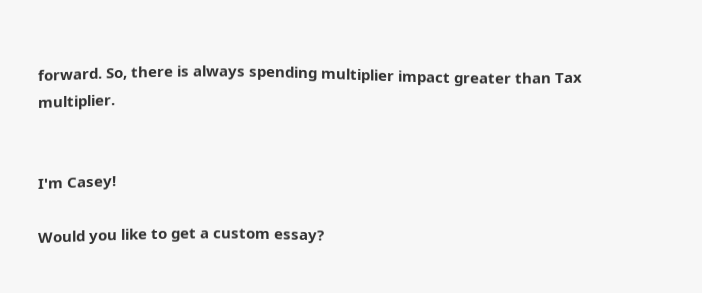forward. So, there is always spending multiplier impact greater than Tax multiplier.


I'm Casey!

Would you like to get a custom essay?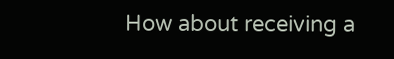How about receiving a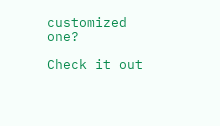customized one?

Check it out